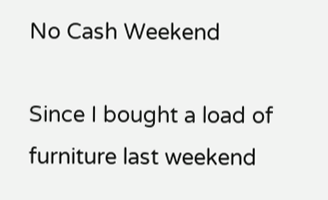No Cash Weekend

Since I bought a load of furniture last weekend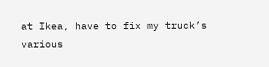at Ikea, have to fix my truck’s various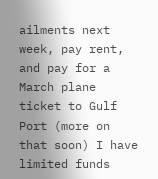ailments next week, pay rent, and pay for a March plane ticket to Gulf Port (more on that soon) I have limited funds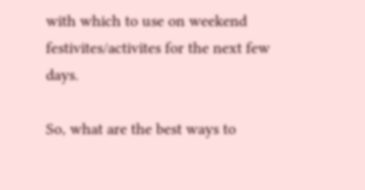with which to use on weekend festivites/activites for the next few days.

So, what are the best ways to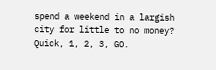spend a weekend in a largish city for little to no money? Quick, 1, 2, 3, GO.